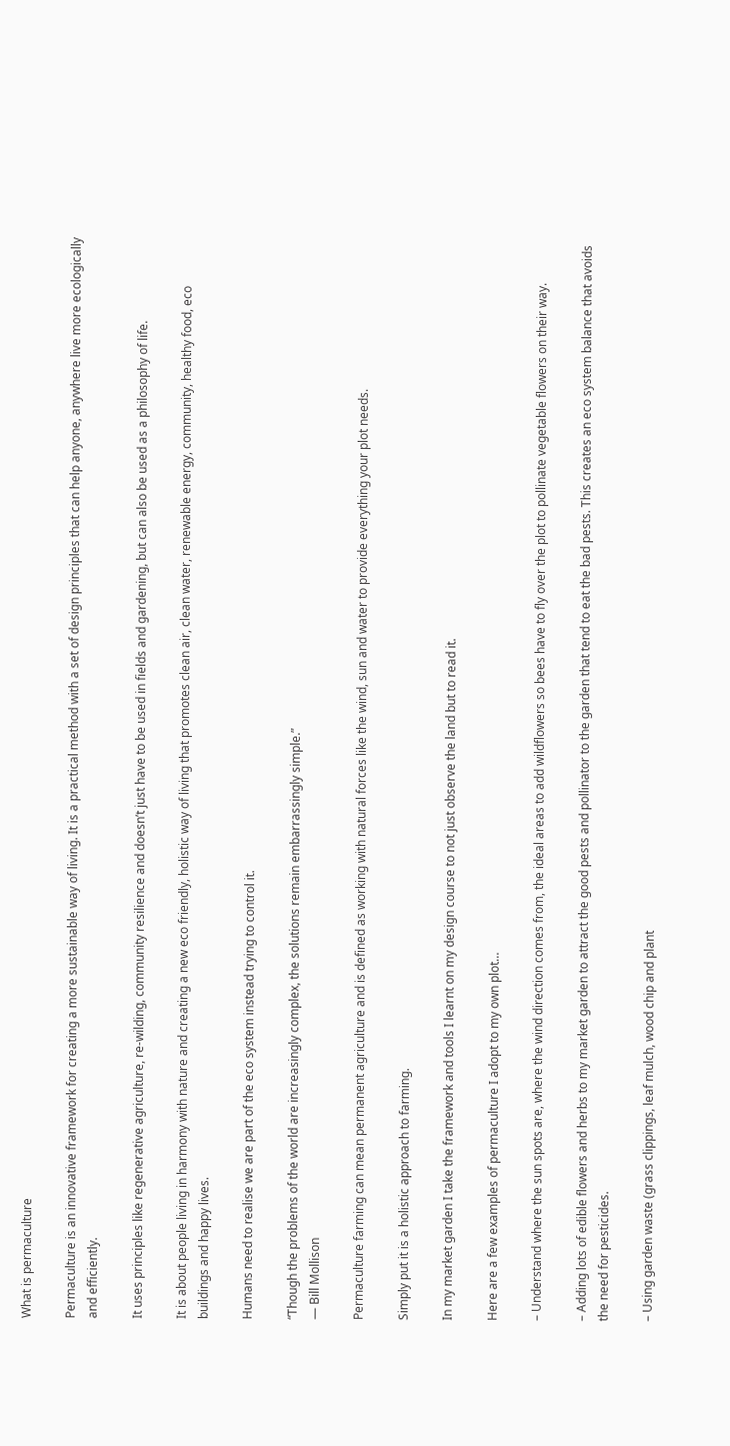What is permaculture

Permaculture is an innovative framework for creating a more sustainable way of living. It is a practical method with a set of design principles that can help anyone, anywhere live more ecologically and efficiently.

It uses principles like regenerative agriculture, re-wilding, community resilience and doesn’t just have to be used in fields and gardening, but can also be used as a philosophy of life.

It is about people living in harmony with nature and creating a new eco friendly, holistic way of living that promotes clean air, clean water, renewable energy, community, healthy food, eco
buildings and happy lives.

Humans need to realise we are part of the eco system instead trying to control it.

“Though the problems of the world are increasingly complex, the solutions remain embarrassingly simple.”
― Bill Mollison

Permaculture farming can mean permanent agriculture and is defined as working with natural forces like the wind, sun and water to provide everything your plot needs.

Simply put it is a holistic approach to farming.

In my market garden I take the framework and tools I learnt on my design course to not just observe the land but to read it.

Here are a few examples of permaculture I adopt to my own plot…

– Understand where the sun spots are, where the wind direction comes from, the ideal areas to add wildflowers so bees have to fly over the plot to pollinate vegetable flowers on their way.

– Adding lots of edible flowers and herbs to my market garden to attract the good pests and pollinator to the garden that tend to eat the bad pests. This creates an eco system balance that avoids the need for pesticides.

– Using garden waste (grass clippings, leaf mulch, wood chip and plant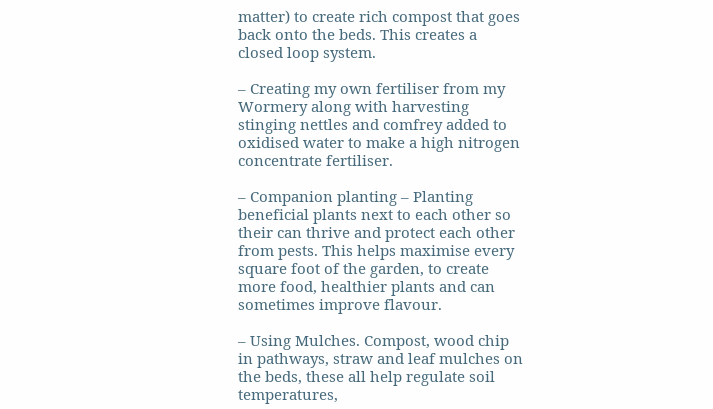matter) to create rich compost that goes back onto the beds. This creates a closed loop system.

– Creating my own fertiliser from my Wormery along with harvesting stinging nettles and comfrey added to oxidised water to make a high nitrogen concentrate fertiliser.

– Companion planting – Planting beneficial plants next to each other so their can thrive and protect each other from pests. This helps maximise every square foot of the garden, to create more food, healthier plants and can sometimes improve flavour.

– Using Mulches. Compost, wood chip in pathways, straw and leaf mulches on the beds, these all help regulate soil temperatures,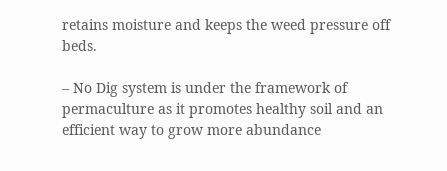retains moisture and keeps the weed pressure off beds.

– No Dig system is under the framework of permaculture as it promotes healthy soil and an efficient way to grow more abundance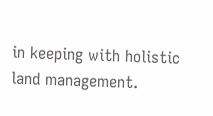in keeping with holistic land management.